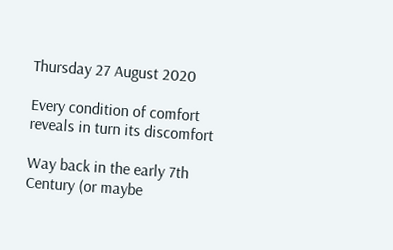Thursday 27 August 2020

Every condition of comfort reveals in turn its discomfort

Way back in the early 7th Century (or maybe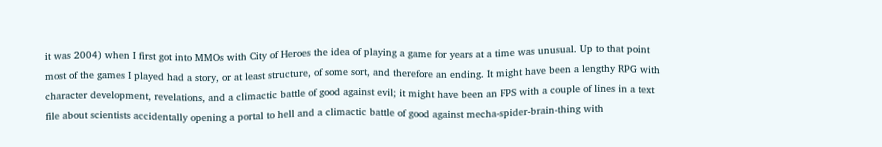it was 2004) when I first got into MMOs with City of Heroes the idea of playing a game for years at a time was unusual. Up to that point most of the games I played had a story, or at least structure, of some sort, and therefore an ending. It might have been a lengthy RPG with character development, revelations, and a climactic battle of good against evil; it might have been an FPS with a couple of lines in a text file about scientists accidentally opening a portal to hell and a climactic battle of good against mecha-spider-brain-thing with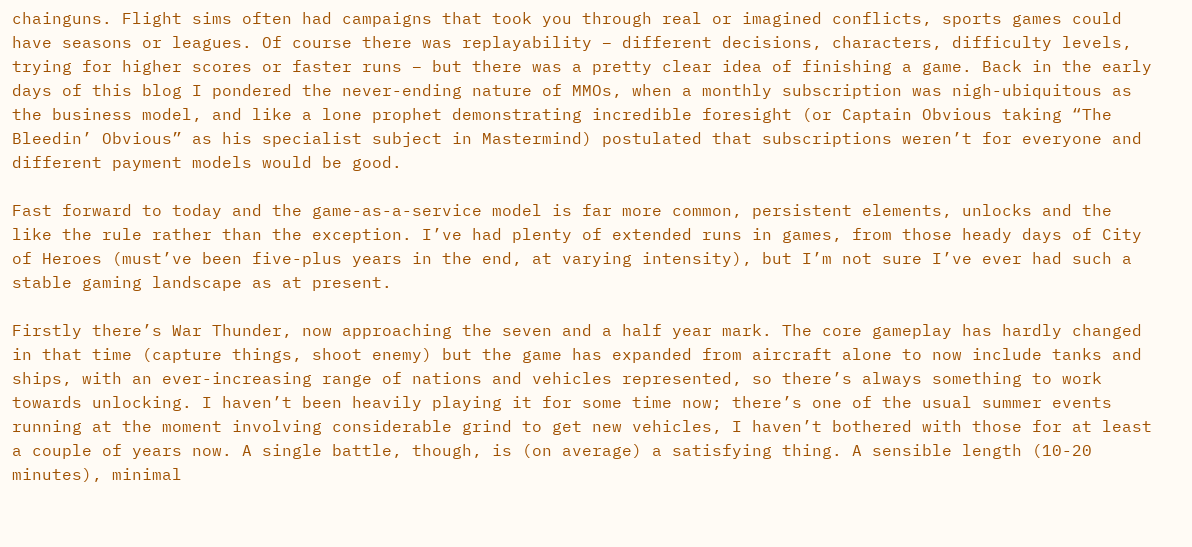chainguns. Flight sims often had campaigns that took you through real or imagined conflicts, sports games could have seasons or leagues. Of course there was replayability – different decisions, characters, difficulty levels, trying for higher scores or faster runs – but there was a pretty clear idea of finishing a game. Back in the early days of this blog I pondered the never-ending nature of MMOs, when a monthly subscription was nigh-ubiquitous as the business model, and like a lone prophet demonstrating incredible foresight (or Captain Obvious taking “The Bleedin’ Obvious” as his specialist subject in Mastermind) postulated that subscriptions weren’t for everyone and different payment models would be good.

Fast forward to today and the game-as-a-service model is far more common, persistent elements, unlocks and the like the rule rather than the exception. I’ve had plenty of extended runs in games, from those heady days of City of Heroes (must’ve been five-plus years in the end, at varying intensity), but I’m not sure I’ve ever had such a stable gaming landscape as at present.

Firstly there’s War Thunder, now approaching the seven and a half year mark. The core gameplay has hardly changed in that time (capture things, shoot enemy) but the game has expanded from aircraft alone to now include tanks and ships, with an ever-increasing range of nations and vehicles represented, so there’s always something to work towards unlocking. I haven’t been heavily playing it for some time now; there’s one of the usual summer events running at the moment involving considerable grind to get new vehicles, I haven’t bothered with those for at least a couple of years now. A single battle, though, is (on average) a satisfying thing. A sensible length (10-20 minutes), minimal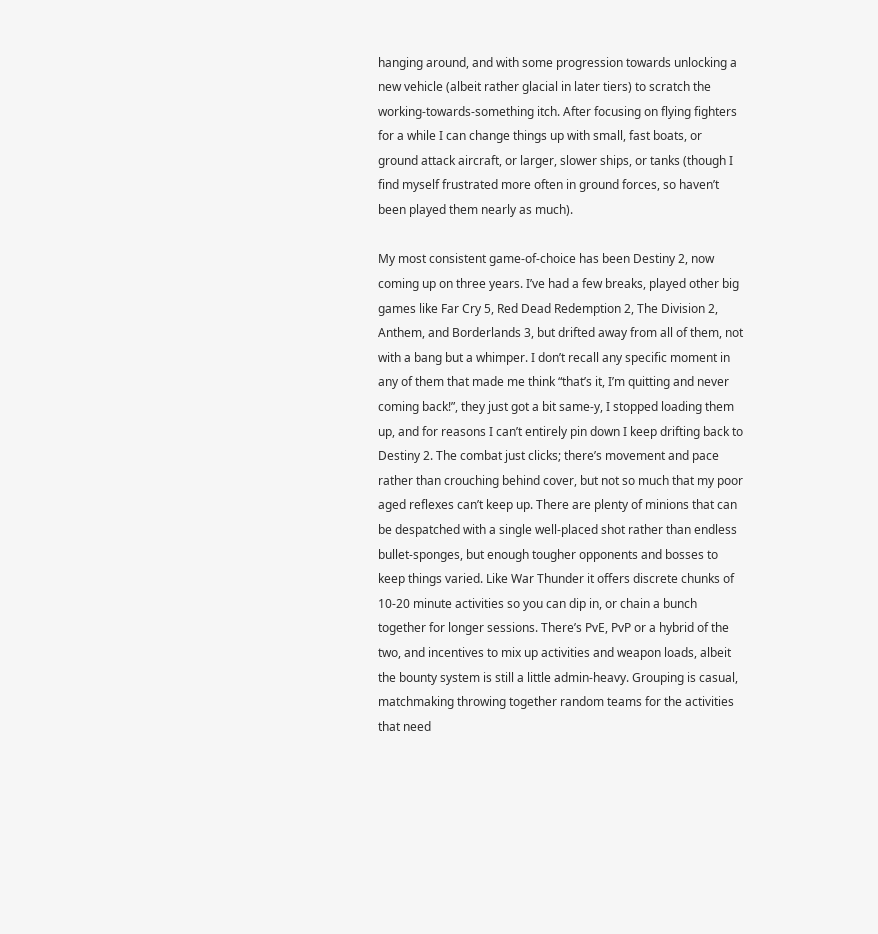hanging around, and with some progression towards unlocking a new vehicle (albeit rather glacial in later tiers) to scratch the working-towards-something itch. After focusing on flying fighters for a while I can change things up with small, fast boats, or ground attack aircraft, or larger, slower ships, or tanks (though I find myself frustrated more often in ground forces, so haven’t been played them nearly as much).

My most consistent game-of-choice has been Destiny 2, now coming up on three years. I’ve had a few breaks, played other big games like Far Cry 5, Red Dead Redemption 2, The Division 2, Anthem, and Borderlands 3, but drifted away from all of them, not with a bang but a whimper. I don’t recall any specific moment in any of them that made me think “that’s it, I’m quitting and never coming back!”, they just got a bit same-y, I stopped loading them up, and for reasons I can’t entirely pin down I keep drifting back to Destiny 2. The combat just clicks; there’s movement and pace rather than crouching behind cover, but not so much that my poor aged reflexes can’t keep up. There are plenty of minions that can be despatched with a single well-placed shot rather than endless bullet-sponges, but enough tougher opponents and bosses to keep things varied. Like War Thunder it offers discrete chunks of 10-20 minute activities so you can dip in, or chain a bunch together for longer sessions. There’s PvE, PvP or a hybrid of the two, and incentives to mix up activities and weapon loads, albeit the bounty system is still a little admin-heavy. Grouping is casual, matchmaking throwing together random teams for the activities that need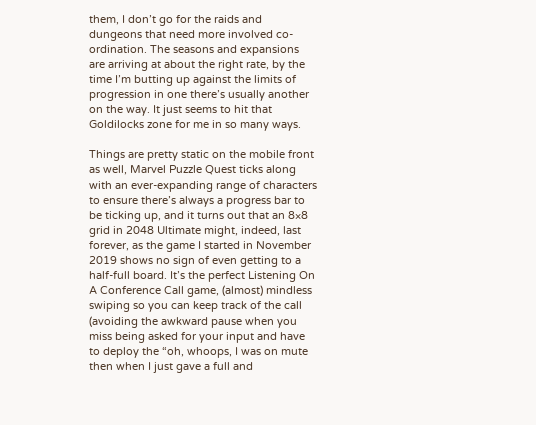them, I don’t go for the raids and dungeons that need more involved co-ordination. The seasons and expansions are arriving at about the right rate, by the time I’m butting up against the limits of progression in one there’s usually another on the way. It just seems to hit that Goldilocks zone for me in so many ways.

Things are pretty static on the mobile front as well, Marvel Puzzle Quest ticks along with an ever-expanding range of characters to ensure there’s always a progress bar to be ticking up, and it turns out that an 8×8 grid in 2048 Ultimate might, indeed, last forever, as the game I started in November 2019 shows no sign of even getting to a half-full board. It’s the perfect Listening On A Conference Call game, (almost) mindless swiping so you can keep track of the call (avoiding the awkward pause when you miss being asked for your input and have to deploy the “oh, whoops, I was on mute then when I just gave a full and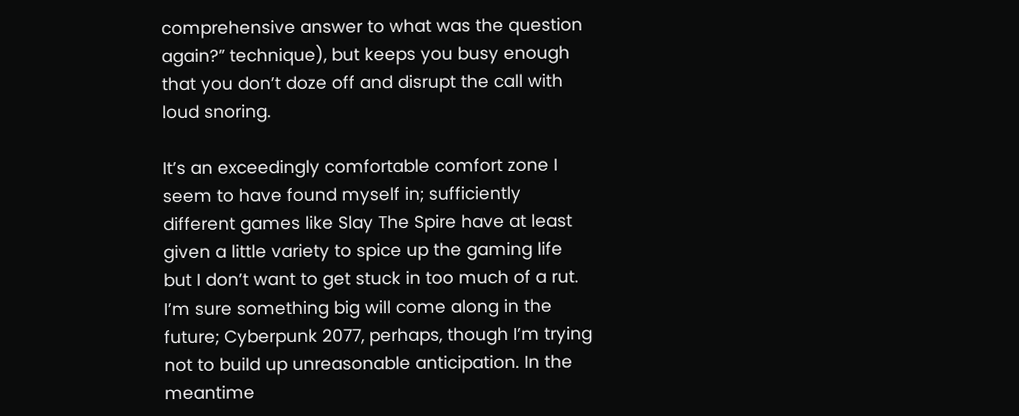comprehensive answer to what was the question again?” technique), but keeps you busy enough that you don’t doze off and disrupt the call with loud snoring.

It’s an exceedingly comfortable comfort zone I seem to have found myself in; sufficiently different games like Slay The Spire have at least given a little variety to spice up the gaming life but I don’t want to get stuck in too much of a rut. I’m sure something big will come along in the future; Cyberpunk 2077, perhaps, though I’m trying not to build up unreasonable anticipation. In the meantime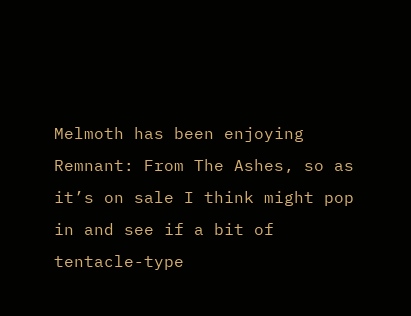Melmoth has been enjoying Remnant: From The Ashes, so as it’s on sale I think might pop in and see if a bit of tentacle-type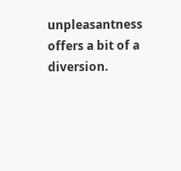unpleasantness offers a bit of a diversion.